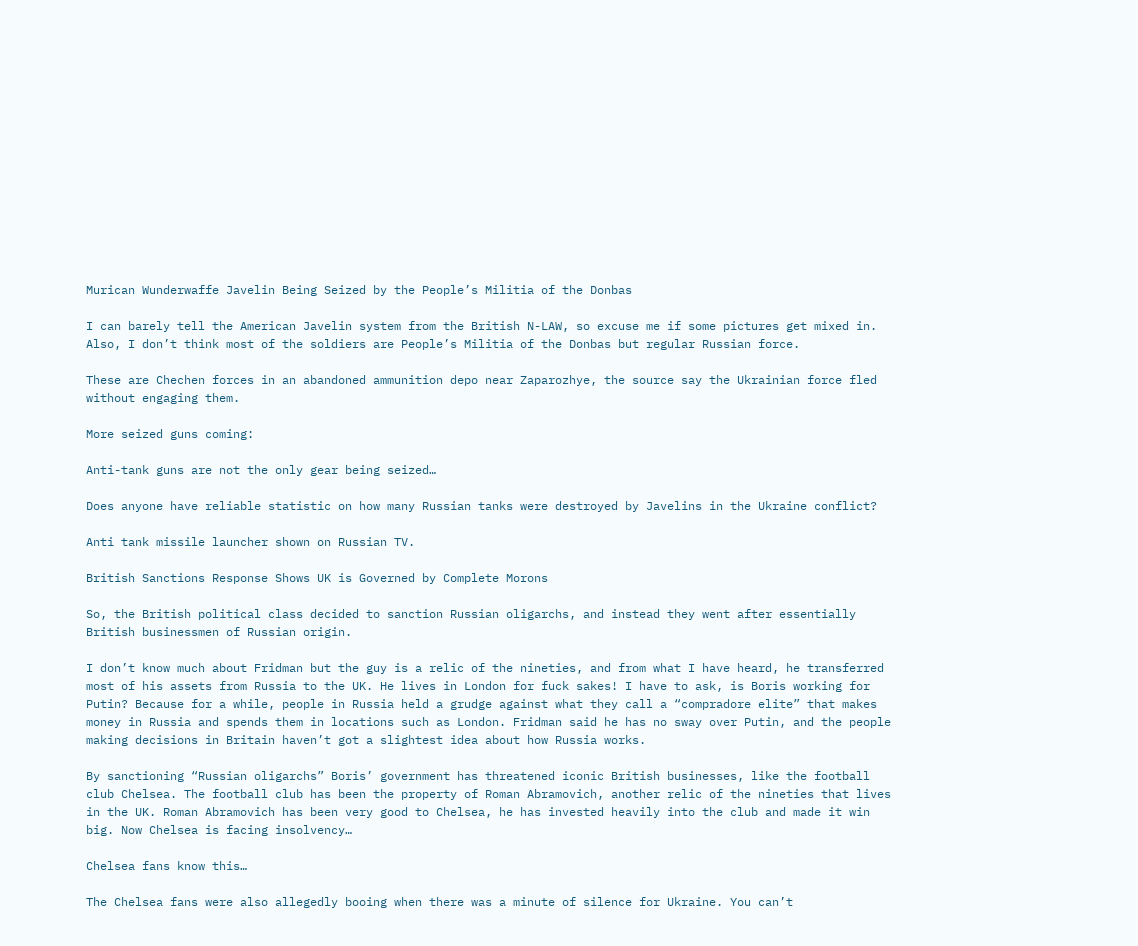Murican Wunderwaffe Javelin Being Seized by the People’s Militia of the Donbas

I can barely tell the American Javelin system from the British N-LAW, so excuse me if some pictures get mixed in. Also, I don’t think most of the soldiers are People’s Militia of the Donbas but regular Russian force.

These are Chechen forces in an abandoned ammunition depo near Zaparozhye, the source say the Ukrainian force fled without engaging them.

More seized guns coming:

Anti-tank guns are not the only gear being seized…

Does anyone have reliable statistic on how many Russian tanks were destroyed by Javelins in the Ukraine conflict?

Anti tank missile launcher shown on Russian TV.

British Sanctions Response Shows UK is Governed by Complete Morons

So, the British political class decided to sanction Russian oligarchs, and instead they went after essentially British businessmen of Russian origin.

I don’t know much about Fridman but the guy is a relic of the nineties, and from what I have heard, he transferred most of his assets from Russia to the UK. He lives in London for fuck sakes! I have to ask, is Boris working for Putin? Because for a while, people in Russia held a grudge against what they call a “compradore elite” that makes money in Russia and spends them in locations such as London. Fridman said he has no sway over Putin, and the people making decisions in Britain haven’t got a slightest idea about how Russia works.

By sanctioning “Russian oligarchs” Boris’ government has threatened iconic British businesses, like the football club Chelsea. The football club has been the property of Roman Abramovich, another relic of the nineties that lives in the UK. Roman Abramovich has been very good to Chelsea, he has invested heavily into the club and made it win big. Now Chelsea is facing insolvency…

Chelsea fans know this…

The Chelsea fans were also allegedly booing when there was a minute of silence for Ukraine. You can’t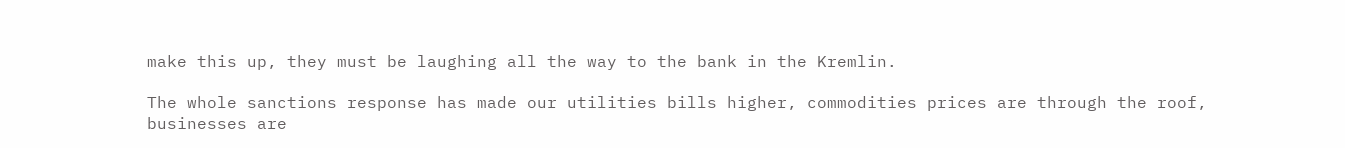make this up, they must be laughing all the way to the bank in the Kremlin.

The whole sanctions response has made our utilities bills higher, commodities prices are through the roof, businesses are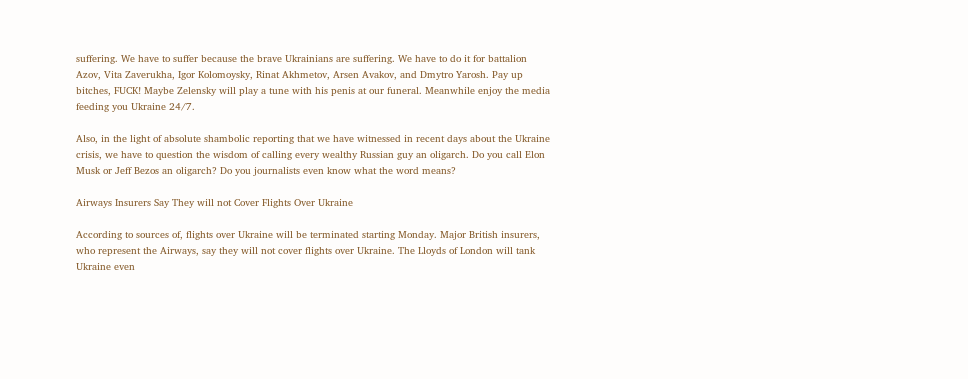suffering. We have to suffer because the brave Ukrainians are suffering. We have to do it for battalion Azov, Vita Zaverukha, Igor Kolomoysky, Rinat Akhmetov, Arsen Avakov, and Dmytro Yarosh. Pay up bitches, FUCK! Maybe Zelensky will play a tune with his penis at our funeral. Meanwhile enjoy the media feeding you Ukraine 24/7.

Also, in the light of absolute shambolic reporting that we have witnessed in recent days about the Ukraine crisis, we have to question the wisdom of calling every wealthy Russian guy an oligarch. Do you call Elon Musk or Jeff Bezos an oligarch? Do you journalists even know what the word means?

Airways Insurers Say They will not Cover Flights Over Ukraine

According to sources of, flights over Ukraine will be terminated starting Monday. Major British insurers, who represent the Airways, say they will not cover flights over Ukraine. The Lloyds of London will tank Ukraine even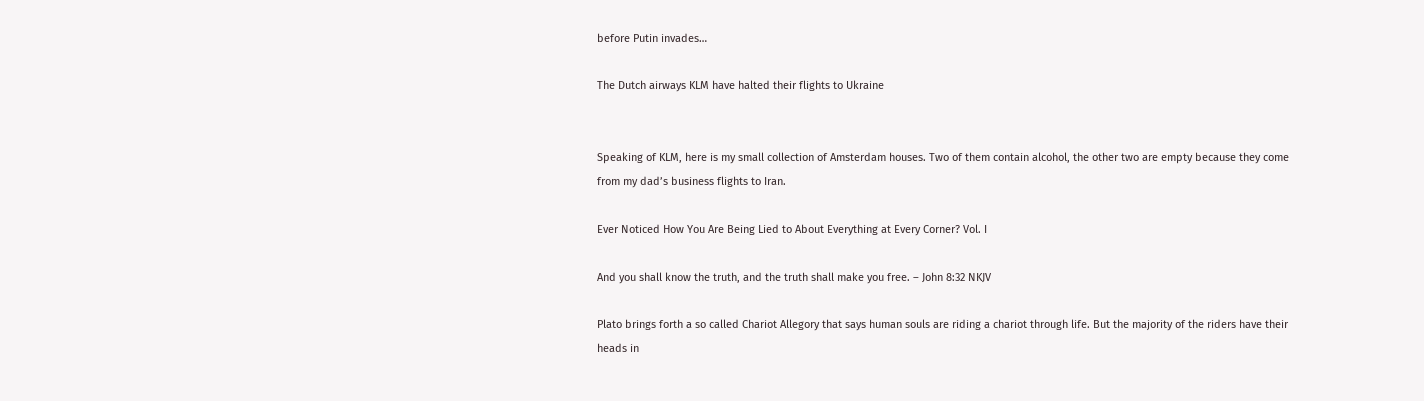before Putin invades…

The Dutch airways KLM have halted their flights to Ukraine


Speaking of KLM, here is my small collection of Amsterdam houses. Two of them contain alcohol, the other two are empty because they come from my dad’s business flights to Iran.

Ever Noticed How You Are Being Lied to About Everything at Every Corner? Vol. I

And you shall know the truth, and the truth shall make you free. – John 8:32 NKJV

Plato brings forth a so called Chariot Allegory that says human souls are riding a chariot through life. But the majority of the riders have their heads in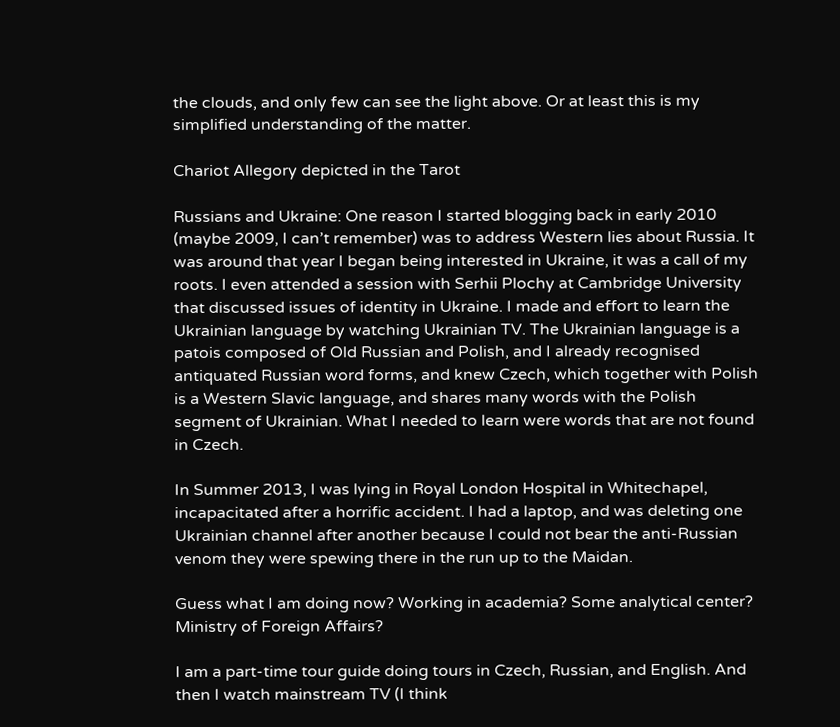the clouds, and only few can see the light above. Or at least this is my simplified understanding of the matter.

Chariot Allegory depicted in the Tarot

Russians and Ukraine: One reason I started blogging back in early 2010 (maybe 2009, I can’t remember) was to address Western lies about Russia. It was around that year I began being interested in Ukraine, it was a call of my roots. I even attended a session with Serhii Plochy at Cambridge University that discussed issues of identity in Ukraine. I made and effort to learn the Ukrainian language by watching Ukrainian TV. The Ukrainian language is a patois composed of Old Russian and Polish, and I already recognised antiquated Russian word forms, and knew Czech, which together with Polish is a Western Slavic language, and shares many words with the Polish segment of Ukrainian. What I needed to learn were words that are not found in Czech.

In Summer 2013, I was lying in Royal London Hospital in Whitechapel, incapacitated after a horrific accident. I had a laptop, and was deleting one Ukrainian channel after another because I could not bear the anti-Russian venom they were spewing there in the run up to the Maidan.

Guess what I am doing now? Working in academia? Some analytical center? Ministry of Foreign Affairs?

I am a part-time tour guide doing tours in Czech, Russian, and English. And then I watch mainstream TV (I think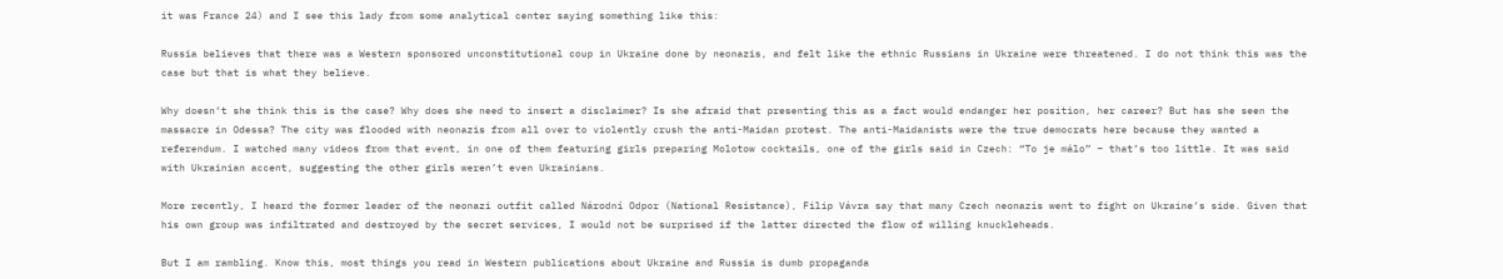it was France 24) and I see this lady from some analytical center saying something like this:

Russia believes that there was a Western sponsored unconstitutional coup in Ukraine done by neonazis, and felt like the ethnic Russians in Ukraine were threatened. I do not think this was the case but that is what they believe.

Why doesn’t she think this is the case? Why does she need to insert a disclaimer? Is she afraid that presenting this as a fact would endanger her position, her career? But has she seen the massacre in Odessa? The city was flooded with neonazis from all over to violently crush the anti-Maidan protest. The anti-Maidanists were the true democrats here because they wanted a referendum. I watched many videos from that event, in one of them featuring girls preparing Molotow cocktails, one of the girls said in Czech: “To je málo” – that’s too little. It was said with Ukrainian accent, suggesting the other girls weren’t even Ukrainians.

More recently, I heard the former leader of the neonazi outfit called Národní Odpor (National Resistance), Filip Vávra say that many Czech neonazis went to fight on Ukraine’s side. Given that his own group was infiltrated and destroyed by the secret services, I would not be surprised if the latter directed the flow of willing knuckleheads.

But I am rambling. Know this, most things you read in Western publications about Ukraine and Russia is dumb propaganda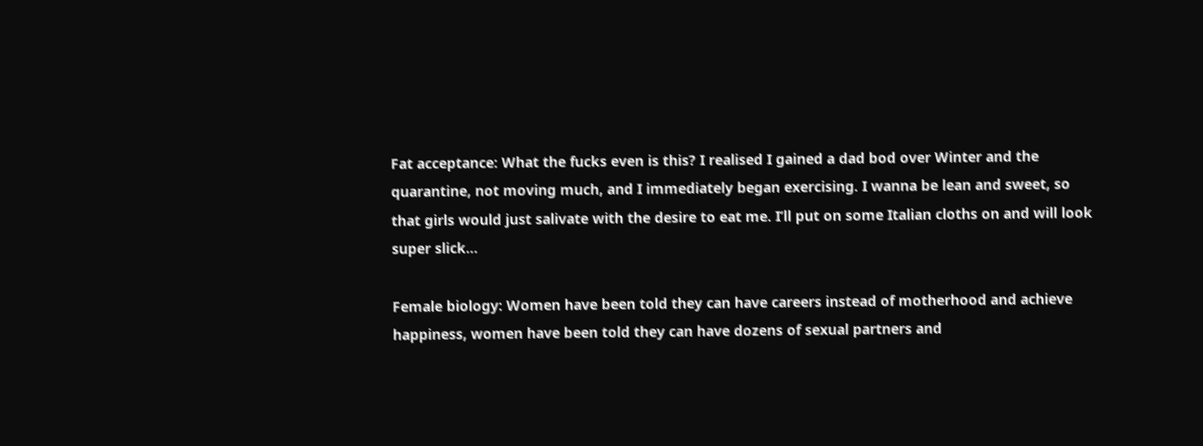Fat acceptance: What the fucks even is this? I realised I gained a dad bod over Winter and the quarantine, not moving much, and I immediately began exercising. I wanna be lean and sweet, so that girls would just salivate with the desire to eat me. I’ll put on some Italian cloths on and will look super slick…

Female biology: Women have been told they can have careers instead of motherhood and achieve happiness, women have been told they can have dozens of sexual partners and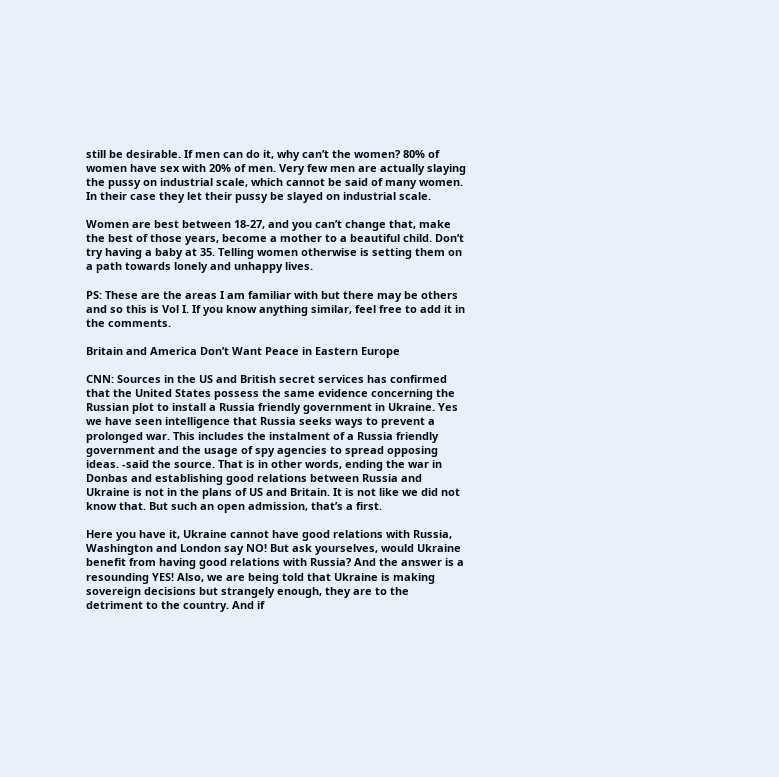still be desirable. If men can do it, why can’t the women? 80% of women have sex with 20% of men. Very few men are actually slaying the pussy on industrial scale, which cannot be said of many women. In their case they let their pussy be slayed on industrial scale.

Women are best between 18-27, and you can’t change that, make the best of those years, become a mother to a beautiful child. Don’t try having a baby at 35. Telling women otherwise is setting them on a path towards lonely and unhappy lives.

PS: These are the areas I am familiar with but there may be others and so this is Vol I. If you know anything similar, feel free to add it in the comments.

Britain and America Don’t Want Peace in Eastern Europe

CNN: Sources in the US and British secret services has confirmed that the United States possess the same evidence concerning the Russian plot to install a Russia friendly government in Ukraine. Yes we have seen intelligence that Russia seeks ways to prevent a prolonged war. This includes the instalment of a Russia friendly government and the usage of spy agencies to spread opposing ideas. -said the source. That is in other words, ending the war in Donbas and establishing good relations between Russia and Ukraine is not in the plans of US and Britain. It is not like we did not know that. But such an open admission, that’s a first.

Here you have it, Ukraine cannot have good relations with Russia, Washington and London say NO! But ask yourselves, would Ukraine benefit from having good relations with Russia? And the answer is a resounding YES! Also, we are being told that Ukraine is making sovereign decisions but strangely enough, they are to the detriment to the country. And if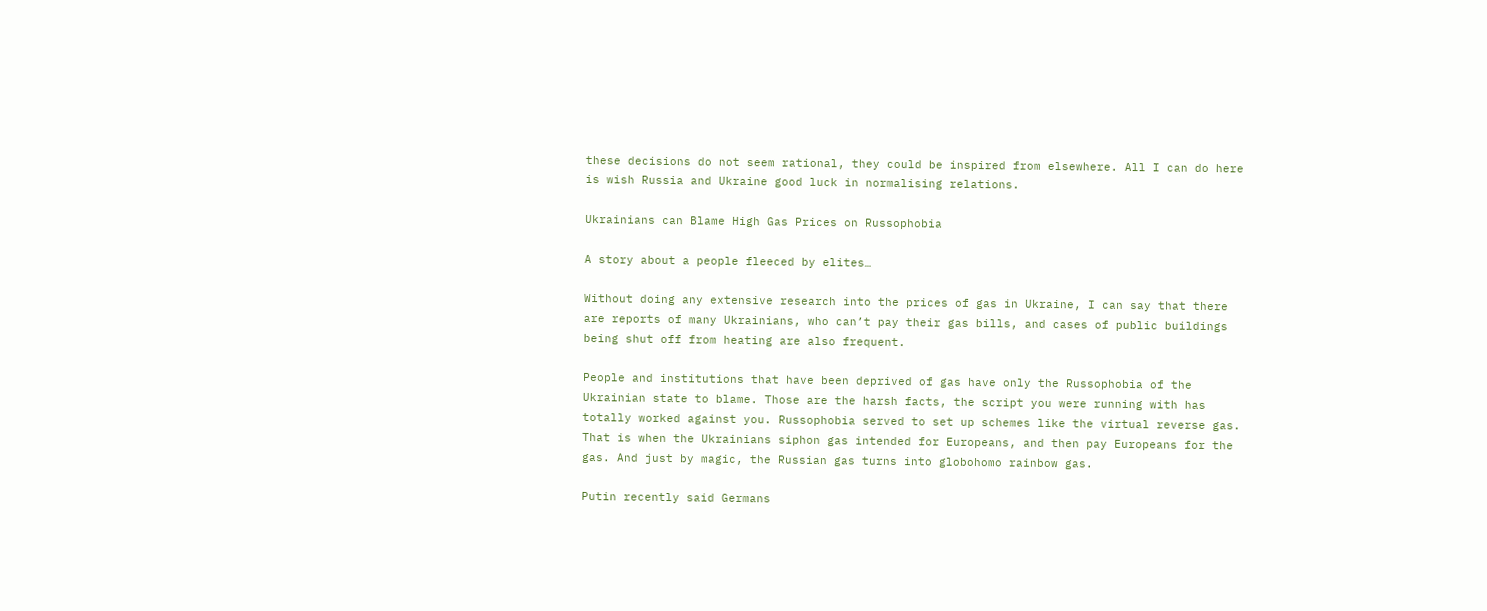these decisions do not seem rational, they could be inspired from elsewhere. All I can do here is wish Russia and Ukraine good luck in normalising relations.

Ukrainians can Blame High Gas Prices on Russophobia

A story about a people fleeced by elites…

Without doing any extensive research into the prices of gas in Ukraine, I can say that there are reports of many Ukrainians, who can’t pay their gas bills, and cases of public buildings being shut off from heating are also frequent.

People and institutions that have been deprived of gas have only the Russophobia of the Ukrainian state to blame. Those are the harsh facts, the script you were running with has totally worked against you. Russophobia served to set up schemes like the virtual reverse gas. That is when the Ukrainians siphon gas intended for Europeans, and then pay Europeans for the gas. And just by magic, the Russian gas turns into globohomo rainbow gas.

Putin recently said Germans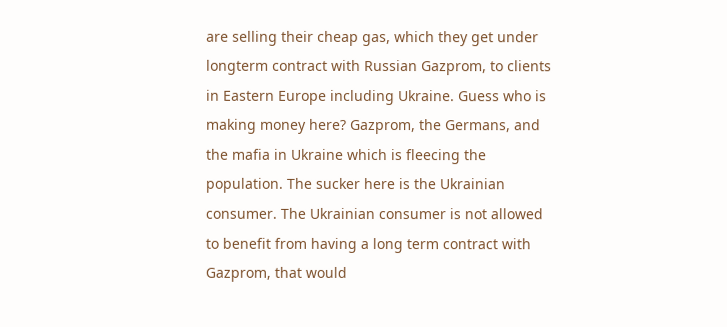are selling their cheap gas, which they get under longterm contract with Russian Gazprom, to clients in Eastern Europe including Ukraine. Guess who is making money here? Gazprom, the Germans, and the mafia in Ukraine which is fleecing the population. The sucker here is the Ukrainian consumer. The Ukrainian consumer is not allowed to benefit from having a long term contract with Gazprom, that would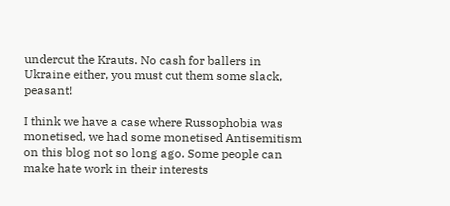undercut the Krauts. No cash for ballers in Ukraine either, you must cut them some slack, peasant!

I think we have a case where Russophobia was monetised, we had some monetised Antisemitism on this blog not so long ago. Some people can make hate work in their interests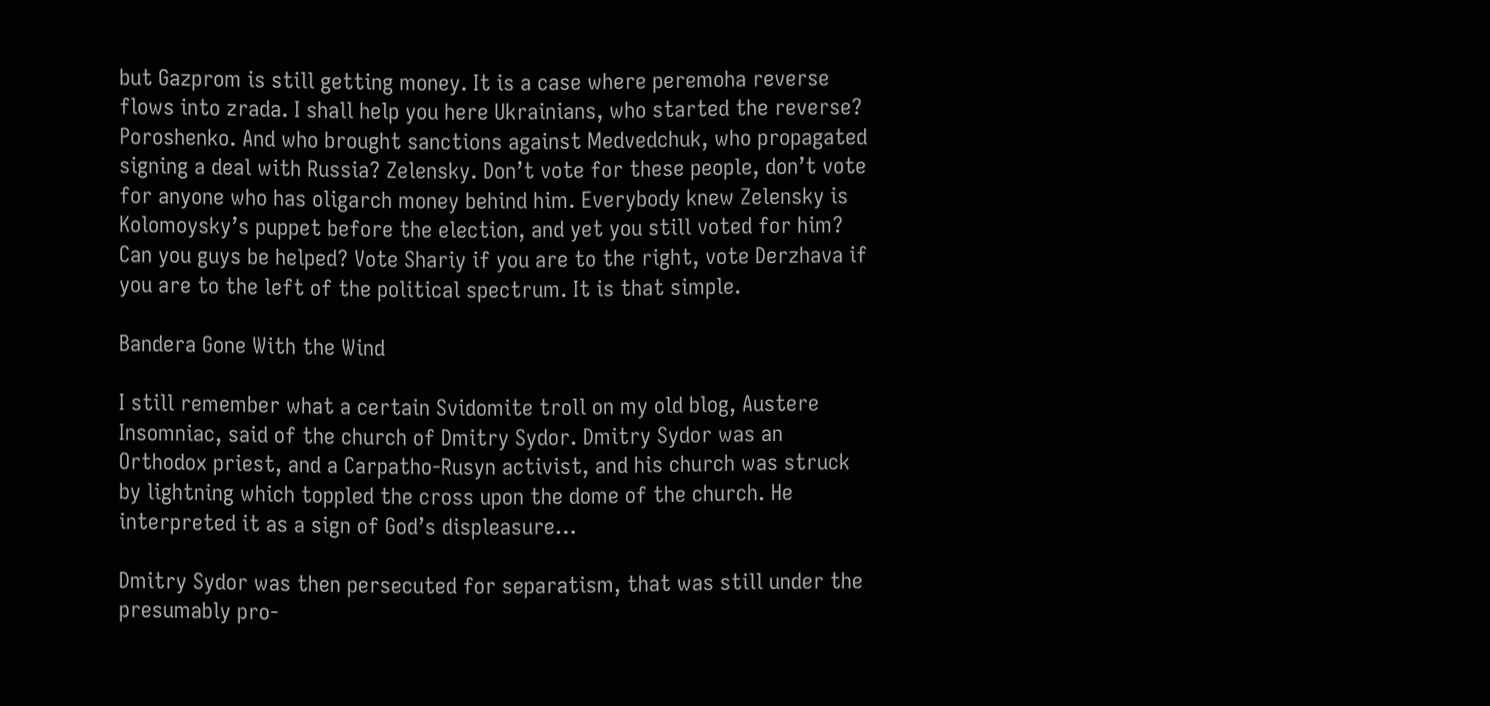but Gazprom is still getting money. It is a case where peremoha reverse flows into zrada. I shall help you here Ukrainians, who started the reverse? Poroshenko. And who brought sanctions against Medvedchuk, who propagated signing a deal with Russia? Zelensky. Don’t vote for these people, don’t vote for anyone who has oligarch money behind him. Everybody knew Zelensky is Kolomoysky’s puppet before the election, and yet you still voted for him? Can you guys be helped? Vote Shariy if you are to the right, vote Derzhava if you are to the left of the political spectrum. It is that simple.

Bandera Gone With the Wind

I still remember what a certain Svidomite troll on my old blog, Austere Insomniac, said of the church of Dmitry Sydor. Dmitry Sydor was an Orthodox priest, and a Carpatho-Rusyn activist, and his church was struck by lightning which toppled the cross upon the dome of the church. He interpreted it as a sign of God’s displeasure…

Dmitry Sydor was then persecuted for separatism, that was still under the presumably pro-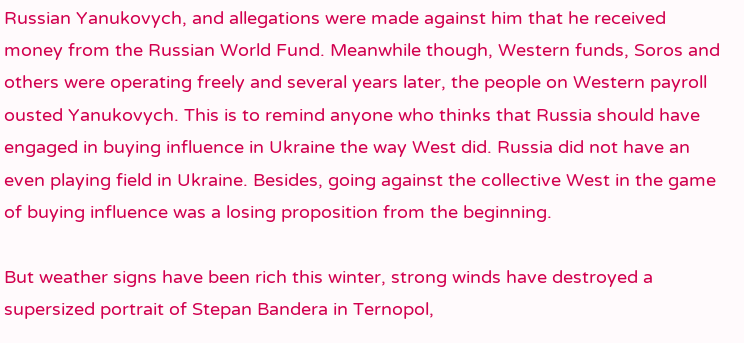Russian Yanukovych, and allegations were made against him that he received money from the Russian World Fund. Meanwhile though, Western funds, Soros and others were operating freely and several years later, the people on Western payroll ousted Yanukovych. This is to remind anyone who thinks that Russia should have engaged in buying influence in Ukraine the way West did. Russia did not have an even playing field in Ukraine. Besides, going against the collective West in the game of buying influence was a losing proposition from the beginning.

But weather signs have been rich this winter, strong winds have destroyed a supersized portrait of Stepan Bandera in Ternopol,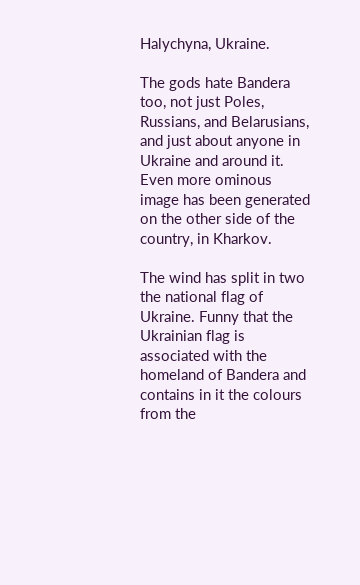Halychyna, Ukraine.

The gods hate Bandera too, not just Poles, Russians, and Belarusians, and just about anyone in Ukraine and around it. Even more ominous image has been generated on the other side of the country, in Kharkov.

The wind has split in two the national flag of Ukraine. Funny that the Ukrainian flag is associated with the homeland of Bandera and contains in it the colours from the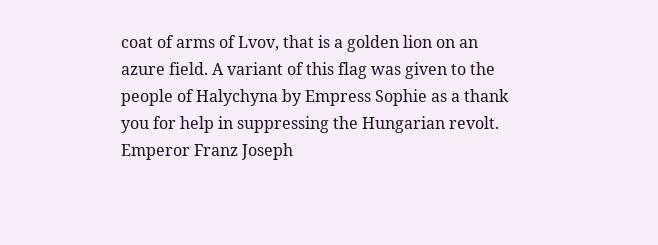coat of arms of Lvov, that is a golden lion on an azure field. A variant of this flag was given to the people of Halychyna by Empress Sophie as a thank you for help in suppressing the Hungarian revolt. Emperor Franz Joseph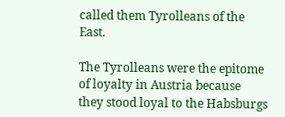called them Tyrolleans of the East.

The Tyrolleans were the epitome of loyalty in Austria because they stood loyal to the Habsburgs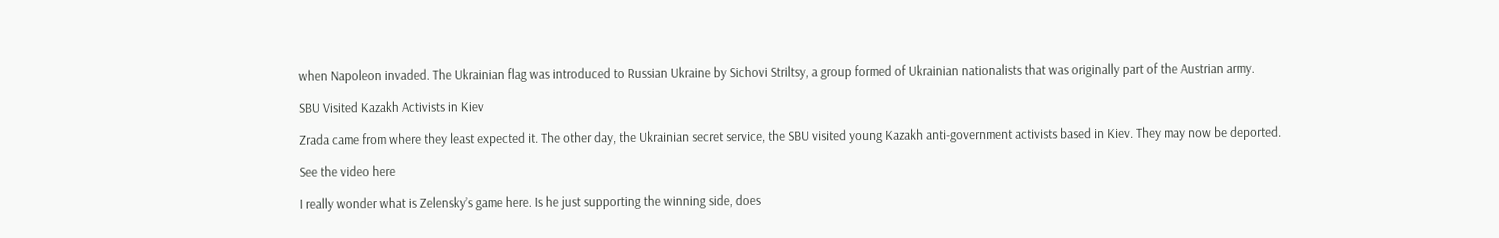when Napoleon invaded. The Ukrainian flag was introduced to Russian Ukraine by Sichovi Striltsy, a group formed of Ukrainian nationalists that was originally part of the Austrian army.

SBU Visited Kazakh Activists in Kiev

Zrada came from where they least expected it. The other day, the Ukrainian secret service, the SBU visited young Kazakh anti-government activists based in Kiev. They may now be deported.

See the video here

I really wonder what is Zelensky’s game here. Is he just supporting the winning side, does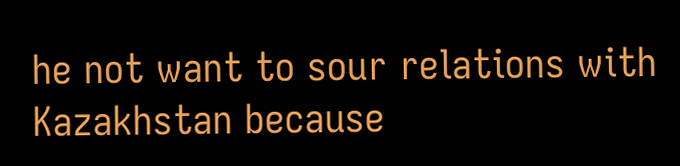he not want to sour relations with Kazakhstan because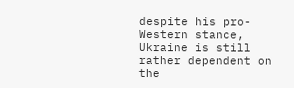despite his pro-Western stance, Ukraine is still rather dependent on the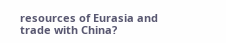resources of Eurasia and trade with China?